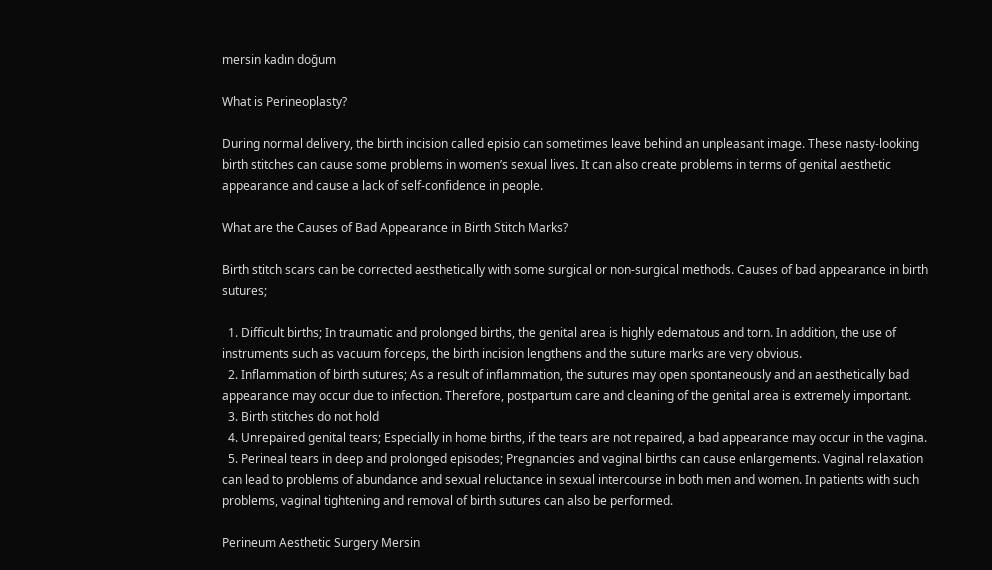mersin kadın doğum

What is Perineoplasty?

During normal delivery, the birth incision called episio can sometimes leave behind an unpleasant image. These nasty-looking birth stitches can cause some problems in women’s sexual lives. It can also create problems in terms of genital aesthetic appearance and cause a lack of self-confidence in people.

What are the Causes of Bad Appearance in Birth Stitch Marks?

Birth stitch scars can be corrected aesthetically with some surgical or non-surgical methods. Causes of bad appearance in birth sutures;

  1. Difficult births; In traumatic and prolonged births, the genital area is highly edematous and torn. In addition, the use of instruments such as vacuum forceps, the birth incision lengthens and the suture marks are very obvious.
  2. Inflammation of birth sutures; As a result of inflammation, the sutures may open spontaneously and an aesthetically bad appearance may occur due to infection. Therefore, postpartum care and cleaning of the genital area is extremely important.
  3. Birth stitches do not hold
  4. Unrepaired genital tears; Especially in home births, if the tears are not repaired, a bad appearance may occur in the vagina.
  5. Perineal tears in deep and prolonged episodes; Pregnancies and vaginal births can cause enlargements. Vaginal relaxation can lead to problems of abundance and sexual reluctance in sexual intercourse in both men and women. In patients with such problems, vaginal tightening and removal of birth sutures can also be performed.

Perineum Aesthetic Surgery Mersin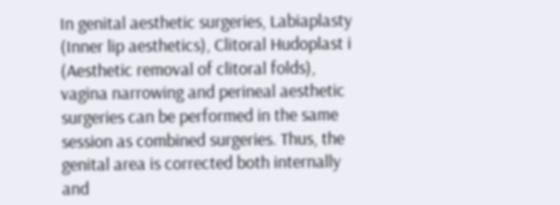In genital aesthetic surgeries, Labiaplasty (Inner lip aesthetics), Clitoral Hudoplast i (Aesthetic removal of clitoral folds), vagina narrowing and perineal aesthetic surgeries can be performed in the same session as combined surgeries. Thus, the genital area is corrected both internally and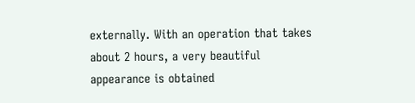externally. With an operation that takes about 2 hours, a very beautiful appearance is obtained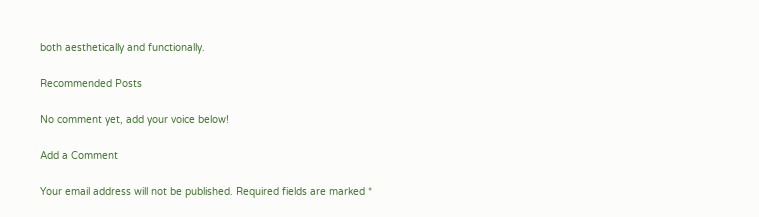both aesthetically and functionally.

Recommended Posts

No comment yet, add your voice below!

Add a Comment

Your email address will not be published. Required fields are marked *